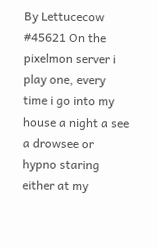By Lettucecow
#45621 On the pixelmon server i play one, every time i go into my house a night a see a drowsee or hypno staring either at my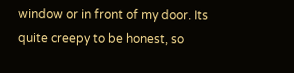window or in front of my door. Its quite creepy to be honest, so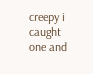creepy i caught one and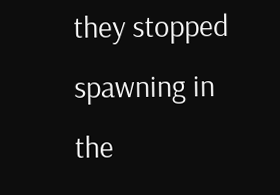they stopped spawning in the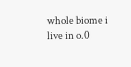whole biome i live in o.0